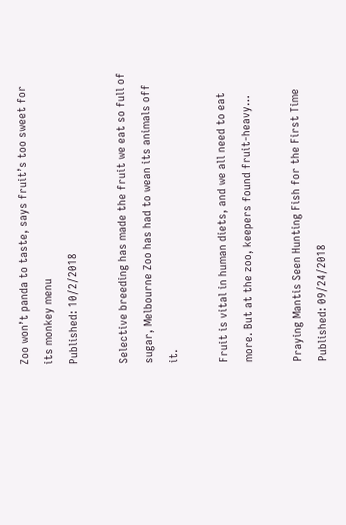Zoo won’t panda to taste, says fruit’s too sweet for its monkey menu
Published: 10/2/2018

Selective breeding has made the fruit we eat so full of sugar, Melbourne Zoo has had to wean its animals off it.

Fruit is vital in human diets, and we all need to eat more. But at the zoo, keepers found fruit-heavy…

Praying Mantis Seen Hunting Fish for the First Time
Published: 09/24/2018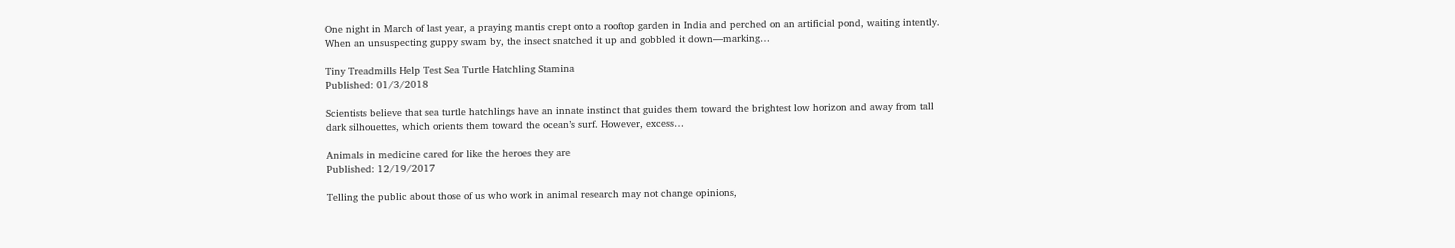One night in March of last year, a praying mantis crept onto a rooftop garden in India and perched on an artificial pond, waiting intently. When an unsuspecting guppy swam by, the insect snatched it up and gobbled it down—marking…

Tiny Treadmills Help Test Sea Turtle Hatchling Stamina
Published: 01/3/2018

Scientists believe that sea turtle hatchlings have an innate instinct that guides them toward the brightest low horizon and away from tall dark silhouettes, which orients them toward the ocean’s surf. However, excess…

Animals in medicine cared for like the heroes they are
Published: 12/19/2017

Telling the public about those of us who work in animal research may not change opinions,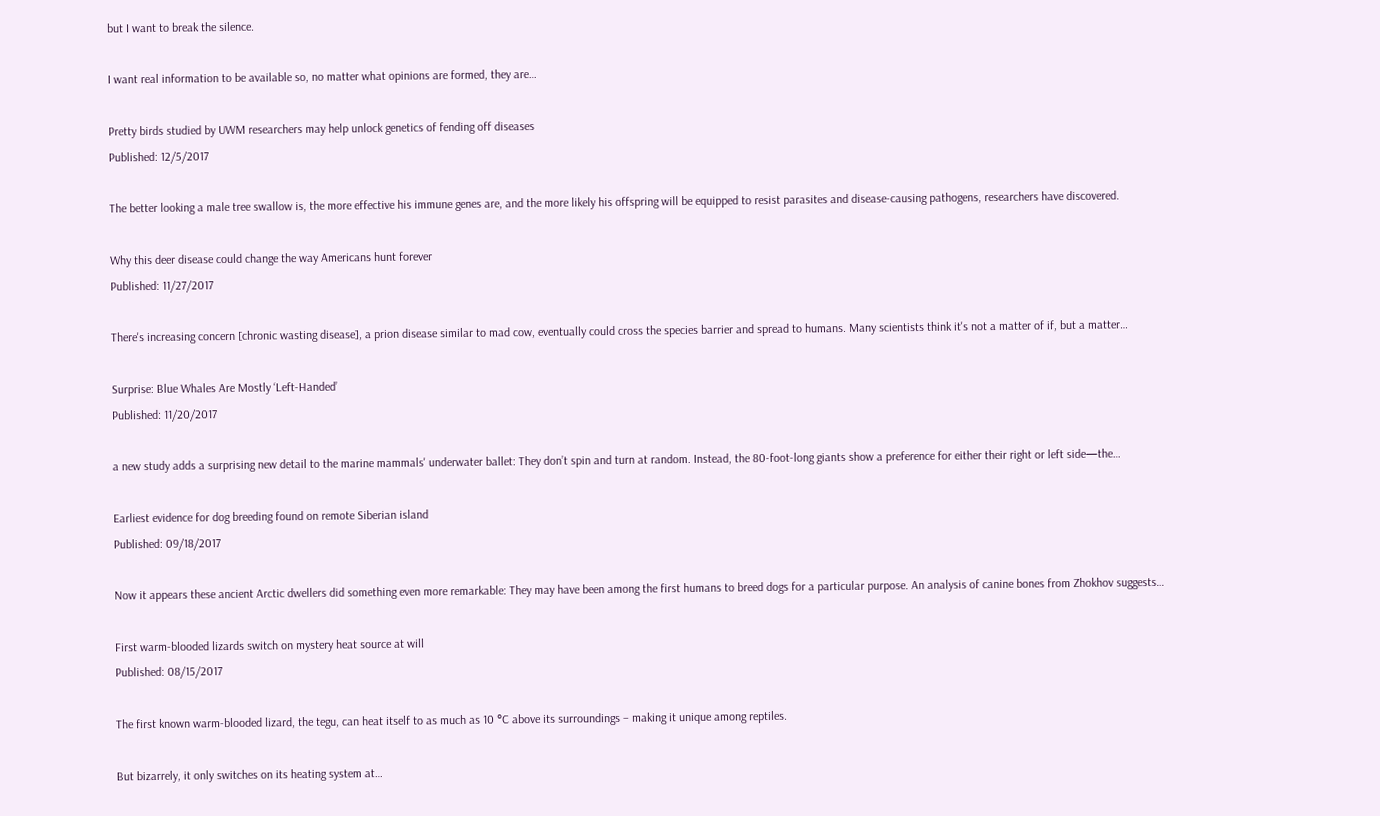but I want to break the silence.

I want real information to be available so, no matter what opinions are formed, they are…

Pretty birds studied by UWM researchers may help unlock genetics of fending off diseases
Published: 12/5/2017

The better looking a male tree swallow is, the more effective his immune genes are, and the more likely his offspring will be equipped to resist parasites and disease-causing pathogens, researchers have discovered.

Why this deer disease could change the way Americans hunt forever
Published: 11/27/2017

There's increasing concern [chronic wasting disease], a prion disease similar to mad cow, eventually could cross the species barrier and spread to humans. Many scientists think it's not a matter of if, but a matter…

Surprise: Blue Whales Are Mostly ‘Left-Handed’
Published: 11/20/2017

a new study adds a surprising new detail to the marine mammals' underwater ballet: They don’t spin and turn at random. Instead, the 80-foot-long giants show a preference for either their right or left side—the…

Earliest evidence for dog breeding found on remote Siberian island
Published: 09/18/2017

Now it appears these ancient Arctic dwellers did something even more remarkable: They may have been among the first humans to breed dogs for a particular purpose. An analysis of canine bones from Zhokhov suggests…

First warm-blooded lizards switch on mystery heat source at will
Published: 08/15/2017

The first known warm-blooded lizard, the tegu, can heat itself to as much as 10 °C above its surroundings – making it unique among reptiles.

But bizarrely, it only switches on its heating system at…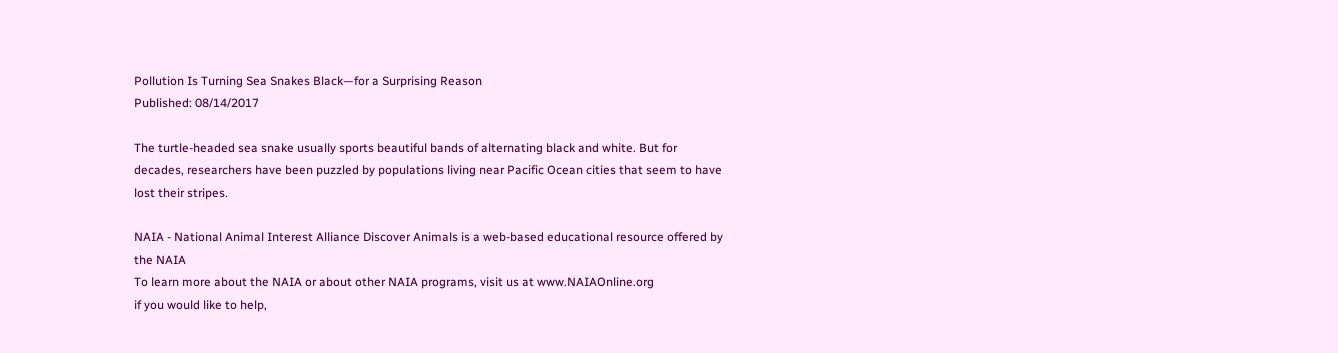Pollution Is Turning Sea Snakes Black—for a Surprising Reason
Published: 08/14/2017

The turtle-headed sea snake usually sports beautiful bands of alternating black and white. But for decades, researchers have been puzzled by populations living near Pacific Ocean cities that seem to have lost their stripes.

NAIA - National Animal Interest Alliance Discover Animals is a web-based educational resource offered by the NAIA
To learn more about the NAIA or about other NAIA programs, visit us at www.NAIAOnline.org
if you would like to help,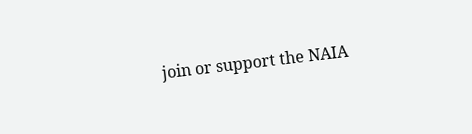join or support the NAIA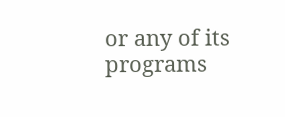or any of its programs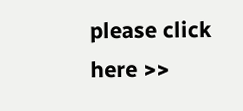please click here >>